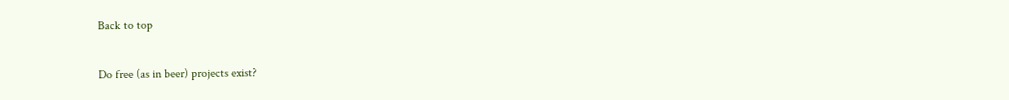Back to top

Do free (as in beer) projects exist?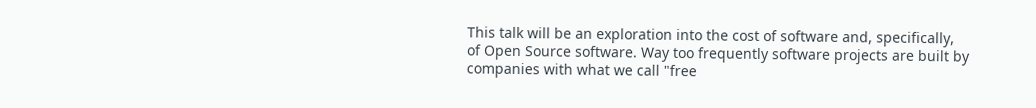This talk will be an exploration into the cost of software and, specifically, of Open Source software. Way too frequently software projects are built by companies with what we call "free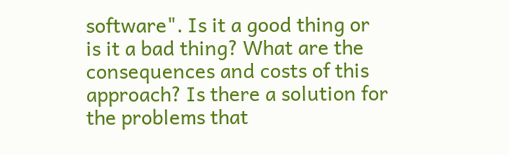software". Is it a good thing or is it a bad thing? What are the consequences and costs of this approach? Is there a solution for the problems that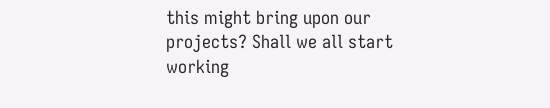this might bring upon our projects? Shall we all start working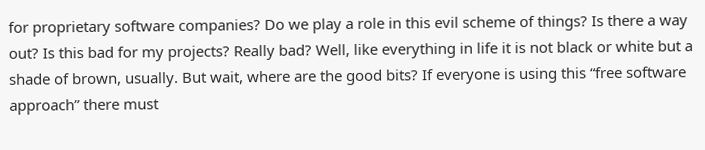for proprietary software companies? Do we play a role in this evil scheme of things? Is there a way out? Is this bad for my projects? Really bad? Well, like everything in life it is not black or white but a shade of brown, usually. But wait, where are the good bits? If everyone is using this “free software approach” there must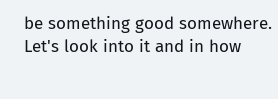be something good somewhere. Let's look into it and in how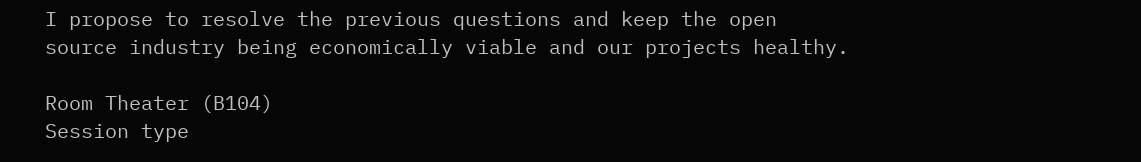I propose to resolve the previous questions and keep the open source industry being economically viable and our projects healthy.

Room Theater (B104)
Session type